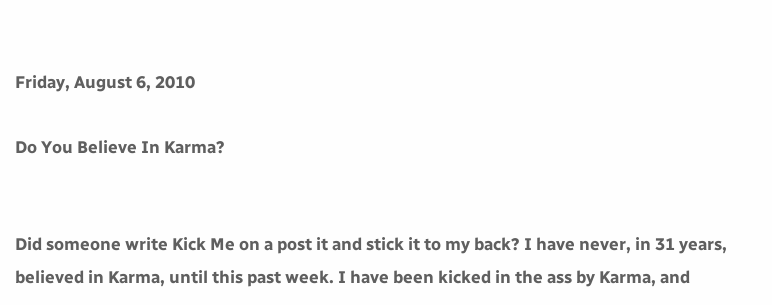Friday, August 6, 2010

Do You Believe In Karma?


Did someone write Kick Me on a post it and stick it to my back? I have never, in 31 years, believed in Karma, until this past week. I have been kicked in the ass by Karma, and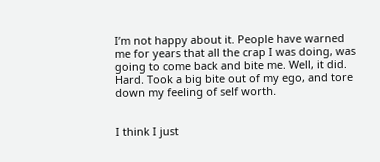I’m not happy about it. People have warned me for years that all the crap I was doing, was going to come back and bite me. Well, it did. Hard. Took a big bite out of my ego, and tore down my feeling of self worth.


I think I just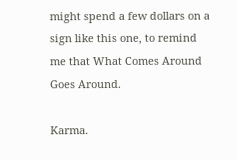might spend a few dollars on a sign like this one, to remind me that What Comes Around Goes Around.

Karma.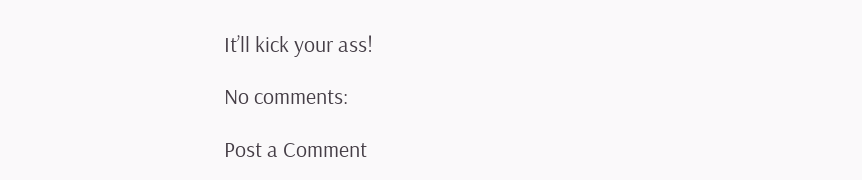It’ll kick your ass!

No comments:

Post a Comment